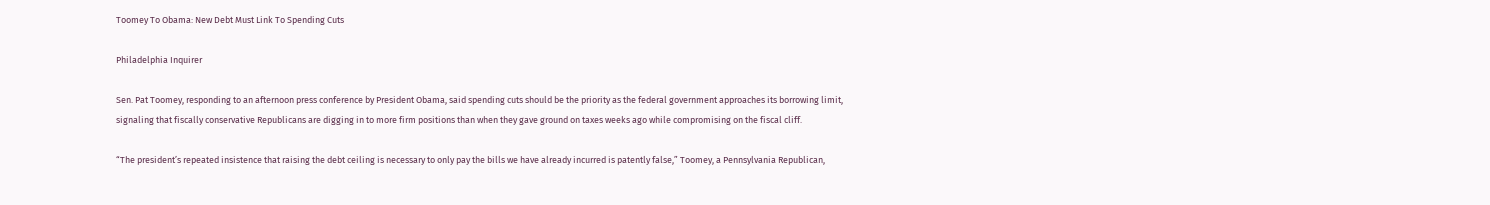Toomey To Obama: New Debt Must Link To Spending Cuts

Philadelphia Inquirer

Sen. Pat Toomey, responding to an afternoon press conference by President Obama, said spending cuts should be the priority as the federal government approaches its borrowing limit, signaling that fiscally conservative Republicans are digging in to more firm positions than when they gave ground on taxes weeks ago while compromising on the fiscal cliff.

“The president’s repeated insistence that raising the debt ceiling is necessary to only pay the bills we have already incurred is patently false,” Toomey, a Pennsylvania Republican,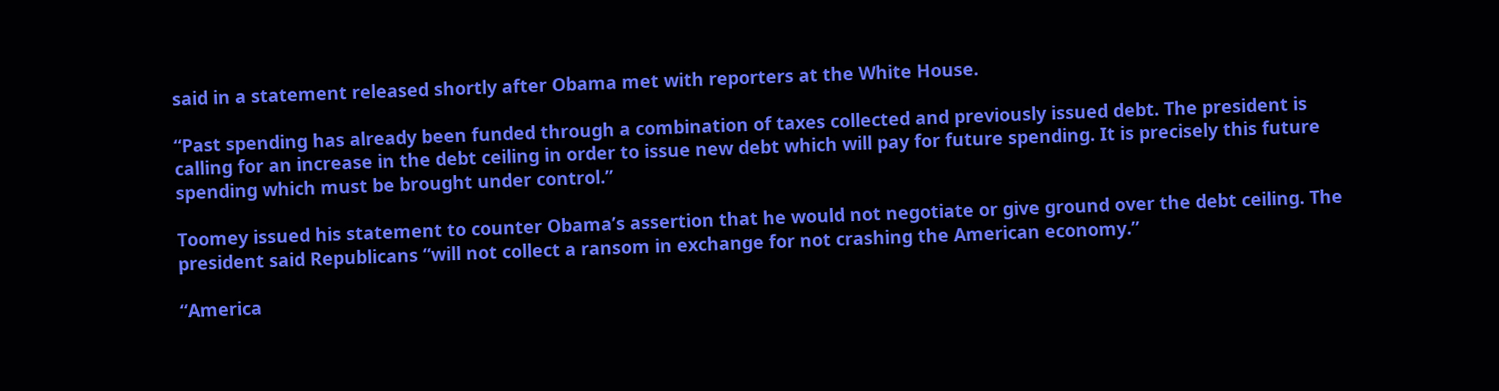said in a statement released shortly after Obama met with reporters at the White House.

“Past spending has already been funded through a combination of taxes collected and previously issued debt. The president is calling for an increase in the debt ceiling in order to issue new debt which will pay for future spending. It is precisely this future spending which must be brought under control.”

Toomey issued his statement to counter Obama’s assertion that he would not negotiate or give ground over the debt ceiling. The president said Republicans “will not collect a ransom in exchange for not crashing the American economy.”

“America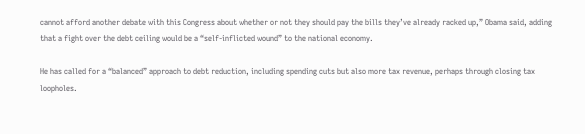cannot afford another debate with this Congress about whether or not they should pay the bills they’ve already racked up,” Obama said, adding that a fight over the debt ceiling would be a “self-inflicted wound” to the national economy.

He has called for a “balanced” approach to debt reduction, including spending cuts but also more tax revenue, perhaps through closing tax loopholes.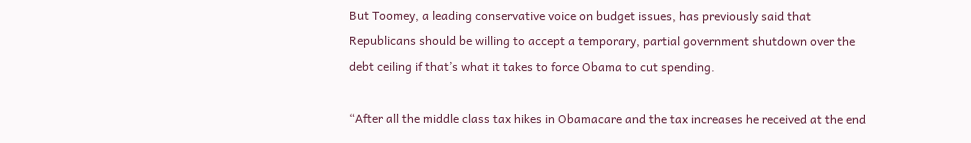But Toomey, a leading conservative voice on budget issues, has previously said that Republicans should be willing to accept a temporary, partial government shutdown over the debt ceiling if that’s what it takes to force Obama to cut spending.

“After all the middle class tax hikes in Obamacare and the tax increases he received at the end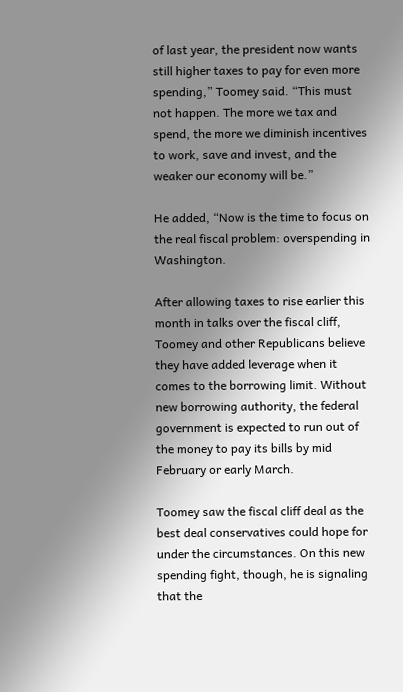of last year, the president now wants still higher taxes to pay for even more spending,” Toomey said. “This must not happen. The more we tax and spend, the more we diminish incentives to work, save and invest, and the weaker our economy will be.”

He added, “Now is the time to focus on the real fiscal problem: overspending in Washington.

After allowing taxes to rise earlier this month in talks over the fiscal cliff, Toomey and other Republicans believe they have added leverage when it comes to the borrowing limit. Without new borrowing authority, the federal government is expected to run out of the money to pay its bills by mid February or early March.

Toomey saw the fiscal cliff deal as the best deal conservatives could hope for under the circumstances. On this new spending fight, though, he is signaling that the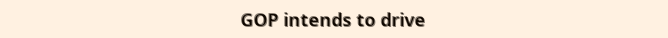GOP intends to drive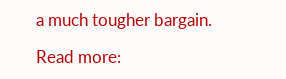a much tougher bargain.

Read more: